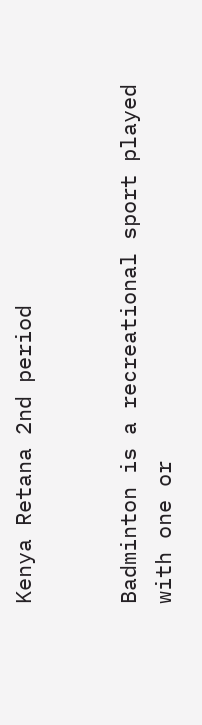Kenya Retana 2nd period


Badminton is a recreational sport played with one or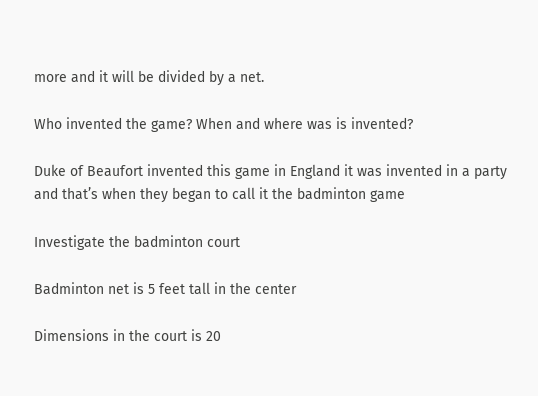more and it will be divided by a net.

Who invented the game? When and where was is invented?

Duke of Beaufort invented this game in England it was invented in a party and that’s when they began to call it the badminton game

Investigate the badminton court

Badminton net is 5 feet tall in the center

Dimensions in the court is 20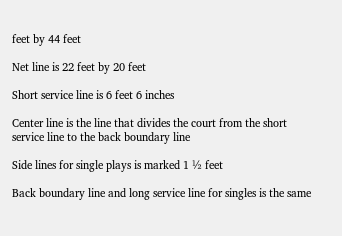feet by 44 feet

Net line is 22 feet by 20 feet

Short service line is 6 feet 6 inches

Center line is the line that divides the court from the short service line to the back boundary line

Side lines for single plays is marked 1 ½ feet

Back boundary line and long service line for singles is the same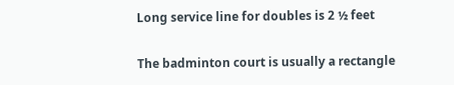Long service line for doubles is 2 ½ feet

The badminton court is usually a rectangle